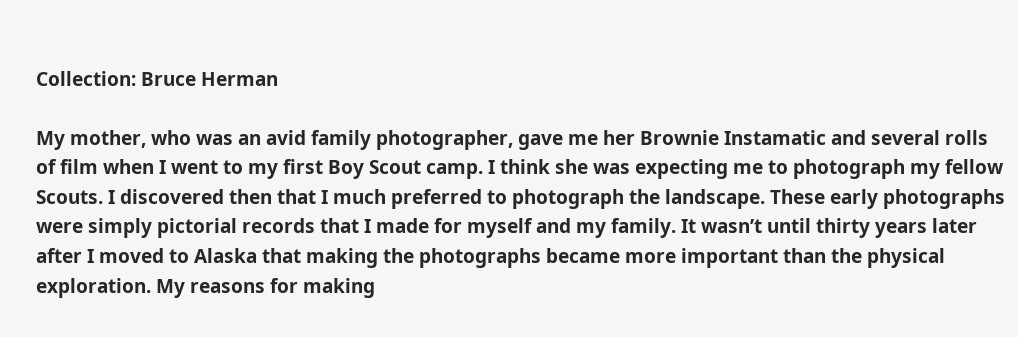Collection: Bruce Herman

My mother, who was an avid family photographer, gave me her Brownie Instamatic and several rolls of film when I went to my first Boy Scout camp. I think she was expecting me to photograph my fellow Scouts. I discovered then that I much preferred to photograph the landscape. These early photographs were simply pictorial records that I made for myself and my family. It wasn’t until thirty years later after I moved to Alaska that making the photographs became more important than the physical exploration. My reasons for making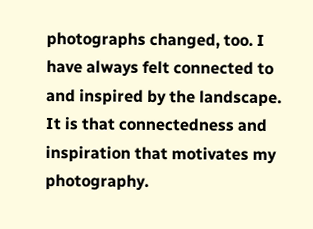photographs changed, too. I have always felt connected to and inspired by the landscape. It is that connectedness and inspiration that motivates my photography.